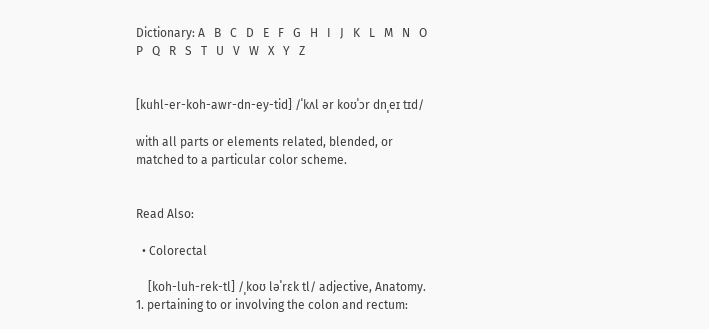Dictionary: A   B   C   D   E   F   G   H   I   J   K   L   M   N   O   P   Q   R   S   T   U   V   W   X   Y   Z


[kuhl-er-koh-awr-dn-ey-tid] /ˈkʌl ər koʊˈɔr dnˌeɪ tɪd/

with all parts or elements related, blended, or matched to a particular color scheme.


Read Also:

  • Colorectal

    [koh-luh-rek-tl] /ˌkoʊ ləˈrɛk tl/ adjective, Anatomy. 1. pertaining to or involving the colon and rectum: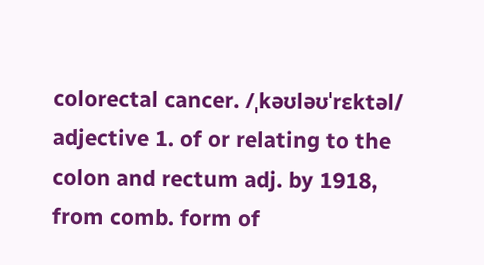colorectal cancer. /ˌkəʊləʊˈrɛktəl/ adjective 1. of or relating to the colon and rectum adj. by 1918, from comb. form of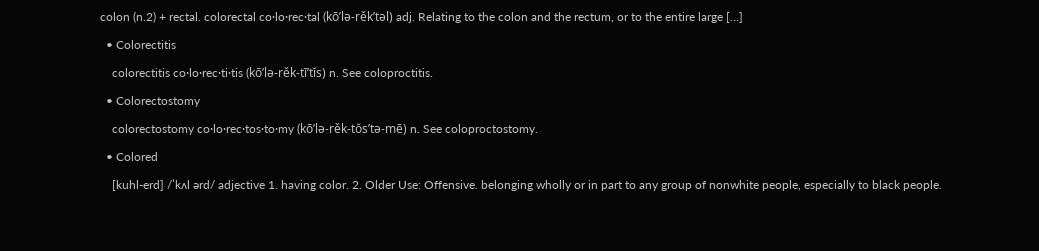colon (n.2) + rectal. colorectal co·lo·rec·tal (kō’lə-rěk’təl) adj. Relating to the colon and the rectum, or to the entire large […]

  • Colorectitis

    colorectitis co·lo·rec·ti·tis (kō’lə-rěk-tī’tĭs) n. See coloproctitis.

  • Colorectostomy

    colorectostomy co·lo·rec·tos·to·my (kō’lə-rěk-tŏs’tə-mē) n. See coloproctostomy.

  • Colored

    [kuhl-erd] /ˈkʌl ərd/ adjective 1. having color. 2. Older Use: Offensive. belonging wholly or in part to any group of nonwhite people, especially to black people.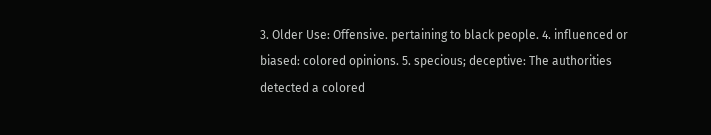3. Older Use: Offensive. pertaining to black people. 4. influenced or biased: colored opinions. 5. specious; deceptive: The authorities detected a colored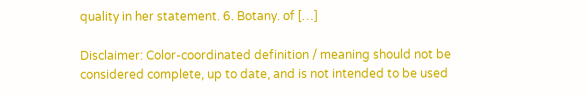quality in her statement. 6. Botany. of […]

Disclaimer: Color-coordinated definition / meaning should not be considered complete, up to date, and is not intended to be used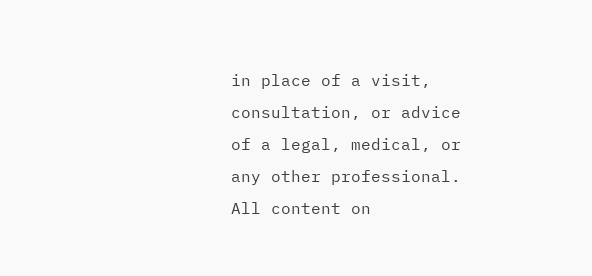in place of a visit, consultation, or advice of a legal, medical, or any other professional. All content on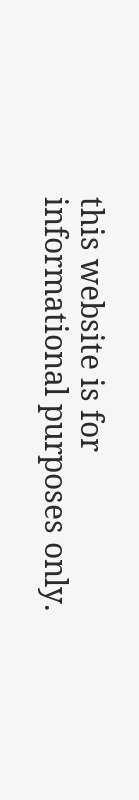this website is for informational purposes only.